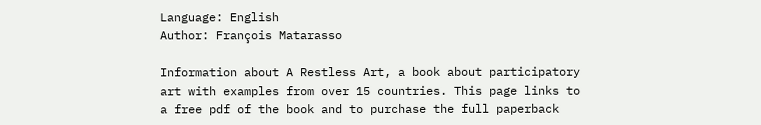Language: English
Author: François Matarasso

Information about A Restless Art, a book about participatory art with examples from over 15 countries. This page links to a free pdf of the book and to purchase the full paperback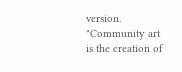version. "Community art is the creation of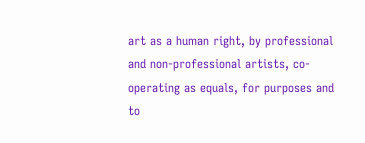art as a human right, by professional and non-professional artists, co-operating as equals, for purposes and to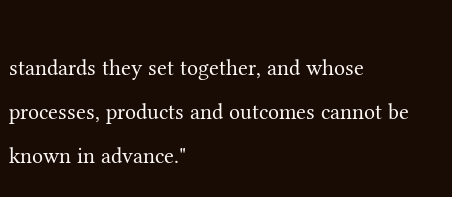standards they set together, and whose processes, products and outcomes cannot be known in advance."